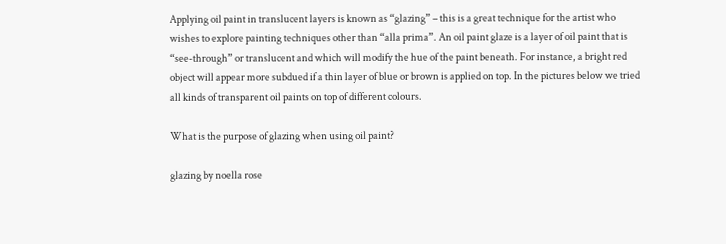Applying oil paint in translucent layers is known as “glazing” – this is a great technique for the artist who wishes to explore painting techniques other than “alla prima”. An oil paint glaze is a layer of oil paint that is “see-through” or translucent and which will modify the hue of the paint beneath. For instance, a bright red object will appear more subdued if a thin layer of blue or brown is applied on top. In the pictures below we tried all kinds of transparent oil paints on top of different colours.

What is the purpose of glazing when using oil paint?

glazing by noella rose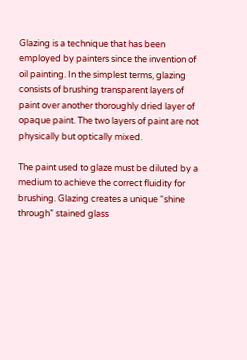Glazing is a technique that has been employed by painters since the invention of oil painting. In the simplest terms, glazing consists of brushing transparent layers of paint over another thoroughly dried layer of opaque paint. The two layers of paint are not physically but optically mixed.

The paint used to glaze must be diluted by a medium to achieve the correct fluidity for brushing. Glazing creates a unique “shine through” stained glass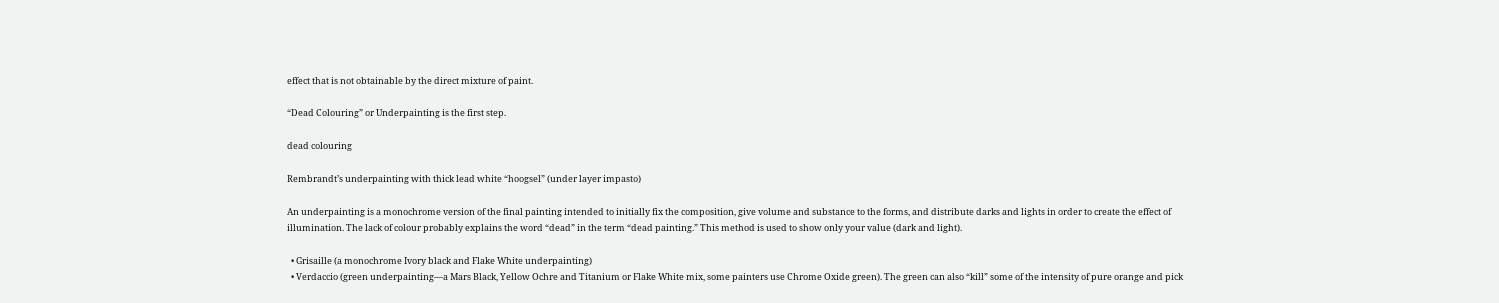effect that is not obtainable by the direct mixture of paint.

“Dead Colouring” or Underpainting is the first step.

dead colouring

Rembrandt’s underpainting with thick lead white “hoogsel” (under layer impasto)

An underpainting is a monochrome version of the final painting intended to initially fix the composition, give volume and substance to the forms, and distribute darks and lights in order to create the effect of illumination. The lack of colour probably explains the word “dead” in the term “dead painting.” This method is used to show only your value (dark and light).

  • Grisaille (a monochrome Ivory black and Flake White underpainting)
  • Verdaccio (green underpainting—a Mars Black, Yellow Ochre and Titanium or Flake White mix, some painters use Chrome Oxide green). The green can also “kill” some of the intensity of pure orange and pick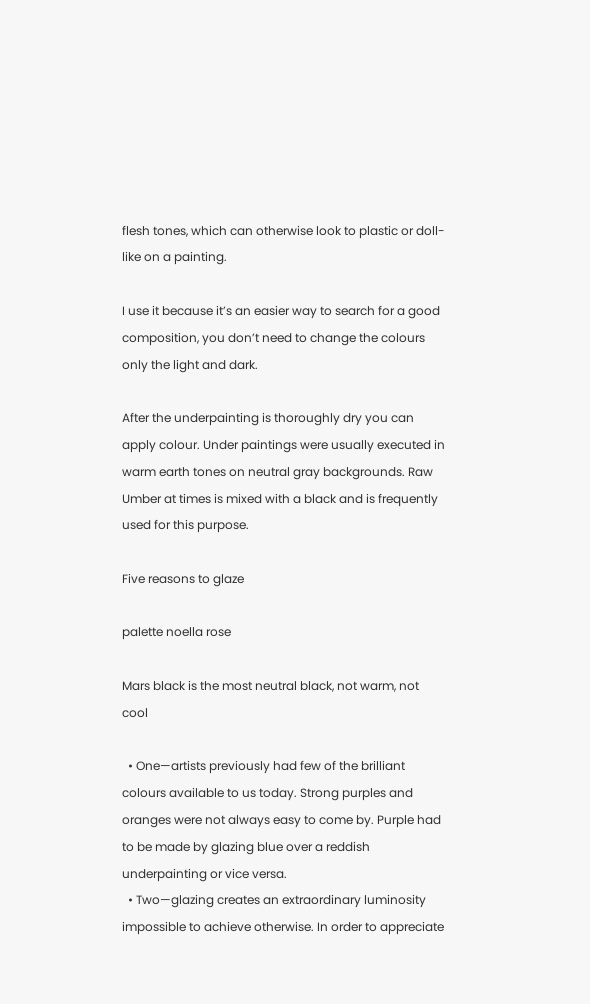flesh tones, which can otherwise look to plastic or doll-like on a painting.

I use it because it’s an easier way to search for a good composition, you don’t need to change the colours only the light and dark.

After the underpainting is thoroughly dry you can apply colour. Under paintings were usually executed in warm earth tones on neutral gray backgrounds. Raw Umber at times is mixed with a black and is frequently used for this purpose.

Five reasons to glaze

palette noella rose

Mars black is the most neutral black, not warm, not cool

  • One—artists previously had few of the brilliant colours available to us today. Strong purples and oranges were not always easy to come by. Purple had to be made by glazing blue over a reddish underpainting or vice versa.
  • Two—glazing creates an extraordinary luminosity impossible to achieve otherwise. In order to appreciate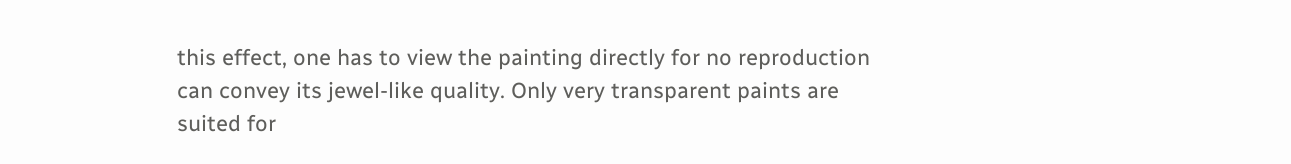this effect, one has to view the painting directly for no reproduction can convey its jewel-like quality. Only very transparent paints are suited for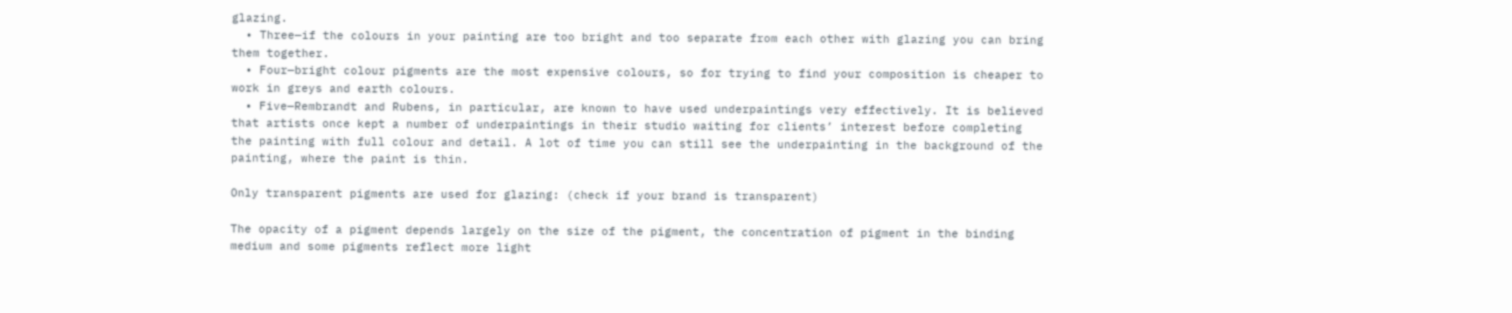glazing.
  • Three—if the colours in your painting are too bright and too separate from each other with glazing you can bring them together.
  • Four—bright colour pigments are the most expensive colours, so for trying to find your composition is cheaper to work in greys and earth colours.
  • Five—Rembrandt and Rubens, in particular, are known to have used underpaintings very effectively. It is believed that artists once kept a number of underpaintings in their studio waiting for clients’ interest before completing the painting with full colour and detail. A lot of time you can still see the underpainting in the background of the painting, where the paint is thin.

Only transparent pigments are used for glazing: (check if your brand is transparent)

The opacity of a pigment depends largely on the size of the pigment, the concentration of pigment in the binding medium and some pigments reflect more light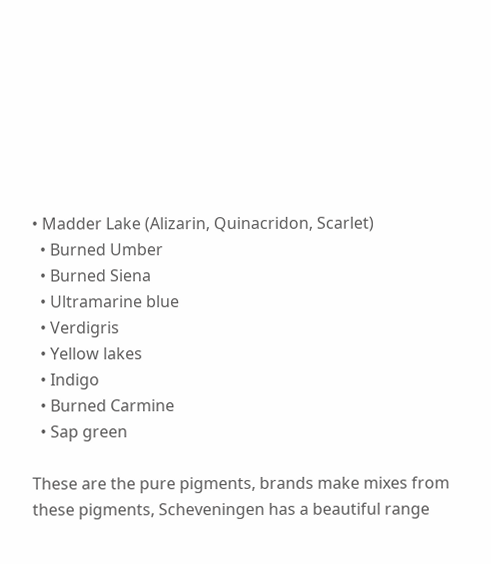• Madder Lake (Alizarin, Quinacridon, Scarlet)
  • Burned Umber
  • Burned Siena
  • Ultramarine blue
  • Verdigris
  • Yellow lakes
  • Indigo
  • Burned Carmine
  • Sap green

These are the pure pigments, brands make mixes from these pigments, Scheveningen has a beautiful range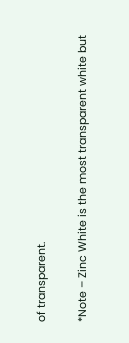of transparent.

*Note – Zinc White is the most transparent white but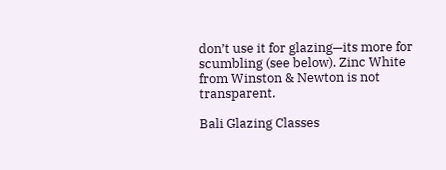don’t use it for glazing—its more for scumbling (see below). Zinc White from Winston & Newton is not transparent.

Bali Glazing Classes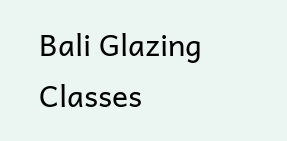Bali Glazing Classes